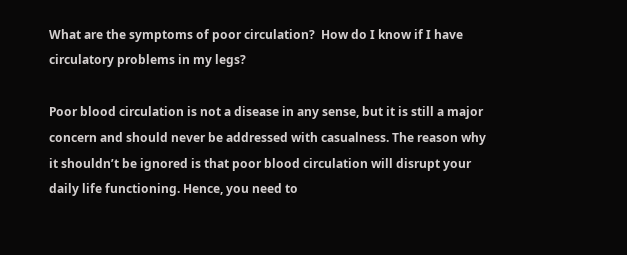What are the symptoms of poor circulation?  How do I know if I have circulatory problems in my legs?

Poor blood circulation is not a disease in any sense, but it is still a major concern and should never be addressed with casualness. The reason why it shouldn’t be ignored is that poor blood circulation will disrupt your daily life functioning. Hence, you need to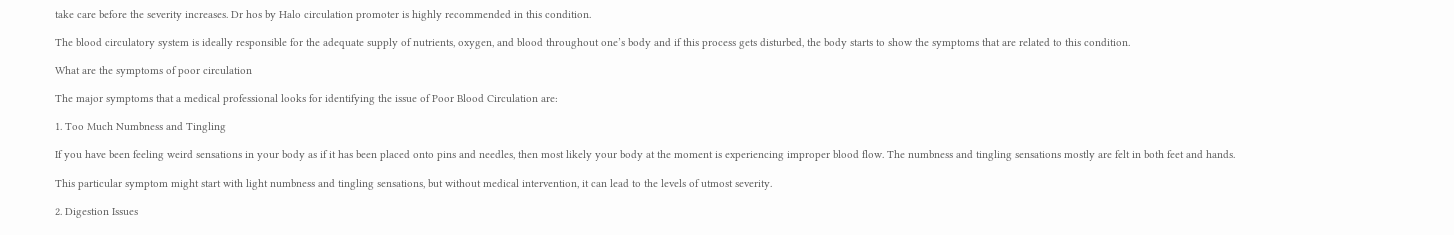take care before the severity increases. Dr hos by Halo circulation promoter is highly recommended in this condition.

The blood circulatory system is ideally responsible for the adequate supply of nutrients, oxygen, and blood throughout one’s body and if this process gets disturbed, the body starts to show the symptoms that are related to this condition.

What are the symptoms of poor circulation

The major symptoms that a medical professional looks for identifying the issue of Poor Blood Circulation are:

1. Too Much Numbness and Tingling

If you have been feeling weird sensations in your body as if it has been placed onto pins and needles, then most likely your body at the moment is experiencing improper blood flow. The numbness and tingling sensations mostly are felt in both feet and hands.

This particular symptom might start with light numbness and tingling sensations, but without medical intervention, it can lead to the levels of utmost severity.

2. Digestion Issues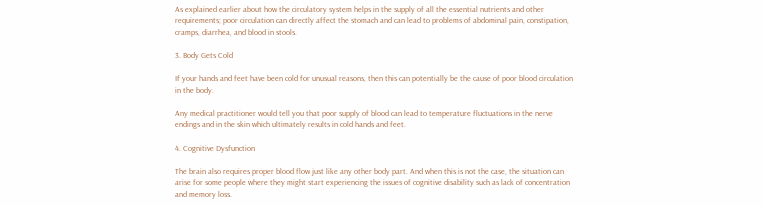As explained earlier about how the circulatory system helps in the supply of all the essential nutrients and other requirements; poor circulation can directly affect the stomach and can lead to problems of abdominal pain, constipation, cramps, diarrhea, and blood in stools.

3. Body Gets Cold

If your hands and feet have been cold for unusual reasons, then this can potentially be the cause of poor blood circulation in the body.

Any medical practitioner would tell you that poor supply of blood can lead to temperature fluctuations in the nerve endings and in the skin which ultimately results in cold hands and feet.

4. Cognitive Dysfunction

The brain also requires proper blood flow just like any other body part. And when this is not the case, the situation can arise for some people where they might start experiencing the issues of cognitive disability such as lack of concentration and memory loss.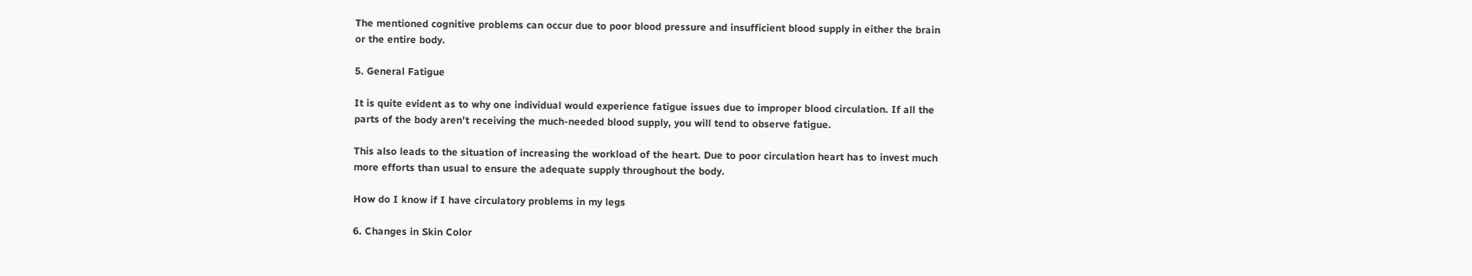The mentioned cognitive problems can occur due to poor blood pressure and insufficient blood supply in either the brain or the entire body.

5. General Fatigue

It is quite evident as to why one individual would experience fatigue issues due to improper blood circulation. If all the parts of the body aren’t receiving the much-needed blood supply, you will tend to observe fatigue.

This also leads to the situation of increasing the workload of the heart. Due to poor circulation heart has to invest much more efforts than usual to ensure the adequate supply throughout the body.

How do I know if I have circulatory problems in my legs

6. Changes in Skin Color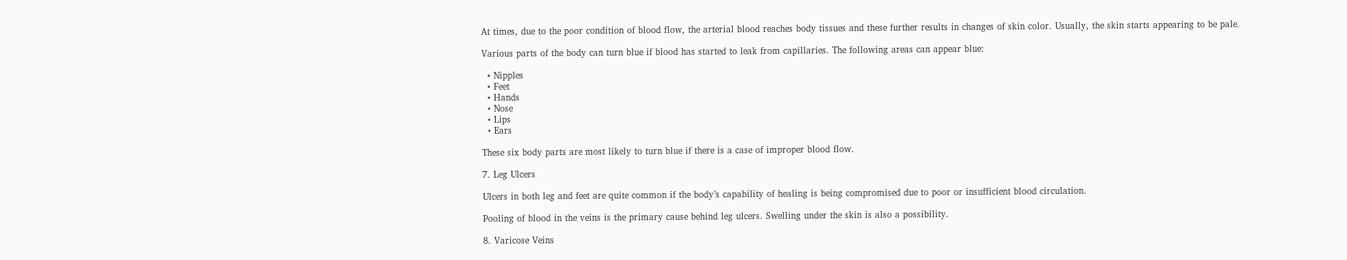At times, due to the poor condition of blood flow, the arterial blood reaches body tissues and these further results in changes of skin color. Usually, the skin starts appearing to be pale.

Various parts of the body can turn blue if blood has started to leak from capillaries. The following areas can appear blue:

  • Nipples
  • Feet
  • Hands
  • Nose
  • Lips
  • Ears

These six body parts are most likely to turn blue if there is a case of improper blood flow.

7. Leg Ulcers

Ulcers in both leg and feet are quite common if the body’s capability of healing is being compromised due to poor or insufficient blood circulation.

Pooling of blood in the veins is the primary cause behind leg ulcers. Swelling under the skin is also a possibility.

8. Varicose Veins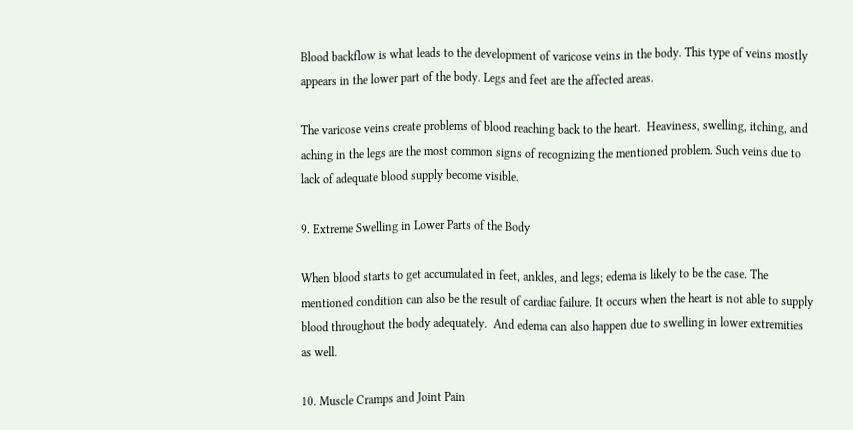Blood backflow is what leads to the development of varicose veins in the body. This type of veins mostly appears in the lower part of the body. Legs and feet are the affected areas.

The varicose veins create problems of blood reaching back to the heart.  Heaviness, swelling, itching, and aching in the legs are the most common signs of recognizing the mentioned problem. Such veins due to lack of adequate blood supply become visible.

9. Extreme Swelling in Lower Parts of the Body

When blood starts to get accumulated in feet, ankles, and legs; edema is likely to be the case. The mentioned condition can also be the result of cardiac failure. It occurs when the heart is not able to supply blood throughout the body adequately.  And edema can also happen due to swelling in lower extremities as well.

10. Muscle Cramps and Joint Pain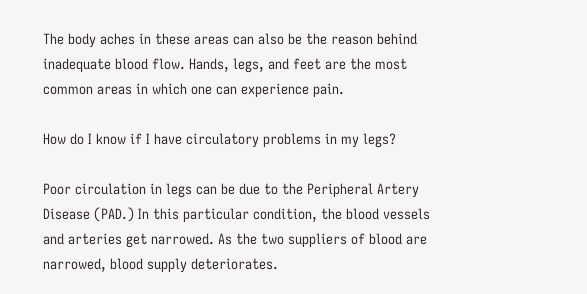The body aches in these areas can also be the reason behind inadequate blood flow. Hands, legs, and feet are the most common areas in which one can experience pain.

How do I know if I have circulatory problems in my legs?

Poor circulation in legs can be due to the Peripheral Artery Disease (PAD.) In this particular condition, the blood vessels and arteries get narrowed. As the two suppliers of blood are narrowed, blood supply deteriorates.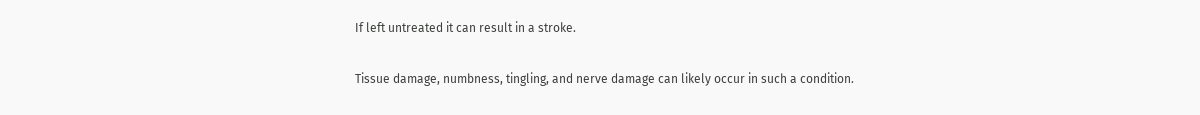If left untreated it can result in a stroke.

Tissue damage, numbness, tingling, and nerve damage can likely occur in such a condition.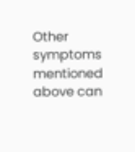Other symptoms mentioned above can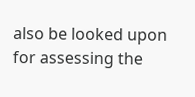also be looked upon for assessing the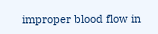improper blood flow in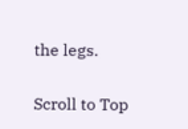the legs.

Scroll to Top